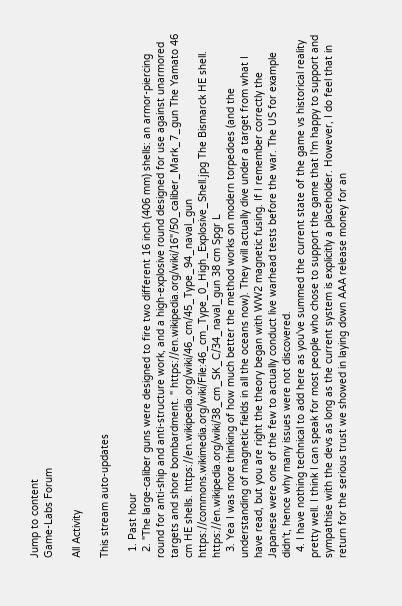Jump to content
Game-Labs Forum

All Activity

This stream auto-updates

  1. Past hour
  2. "The large-caliber guns were designed to fire two different 16 inch (406 mm) shells: an armor-piercing round for anti-ship and anti-structure work, and a high-explosive round designed for use against unarmored targets and shore bombardment. " https://en.wikipedia.org/wiki/16"/50_caliber_Mark_7_gun The Yamato 46 cm HE shells. https://en.wikipedia.org/wiki/46_cm/45_Type_94_naval_gun https://commons.wikimedia.org/wiki/File:46_cm_Type_0_High_Explosive_Shell.jpg The Bismarck HE shell. https://en.wikipedia.org/wiki/38_cm_SK_C/34_naval_gun 38 cm Spgr L
  3. Yea I was more thinking of how much better the method works on modern torpedoes (and the understanding of magnetic fields in all the oceans now). They will actually dive under a target from what I have read, but you are right the theory began with WW2 magnetic fusing. If I remember correctly the Japanese were one of the few to actually conduct live warhead tests before the war. The US for example didn't, hence why many issues were not discovered.
  4. I have nothing technical to add here as you've summed the current state of the game vs historical reality pretty well. I think I can speak for most people who chose to support the game that I'm happy to support and sympathise with the devs as long as the current system is explicitly a placeholder. However, I do feel that in return for the serious trust we showed in laying down AAA release money for an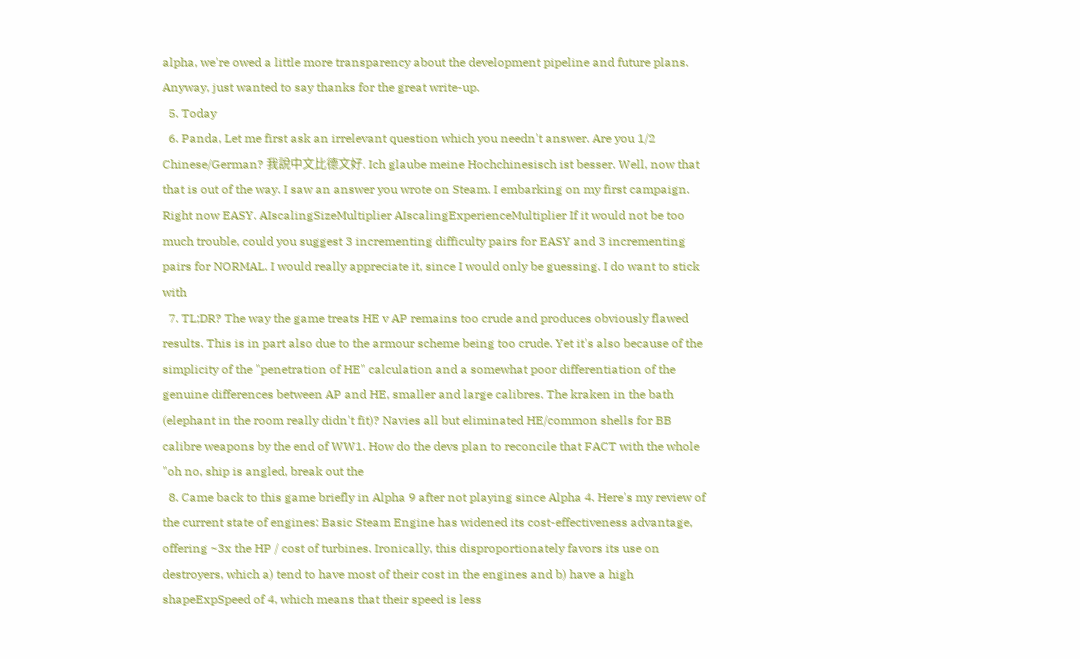alpha, we're owed a little more transparency about the development pipeline and future plans. Anyway, just wanted to say thanks for the great write-up.
  5. Today
  6. Panda, Let me first ask an irrelevant question which you needn't answer. Are you 1/2 Chinese/German? 我說中文比德文好. Ich glaube meine Hochchinesisch ist besser. Well, now that that is out of the way. I saw an answer you wrote on Steam. I embarking on my first campaign. Right now EASY. AIscalingSizeMultiplier AIscalingExperienceMultiplier If it would not be too much trouble, could you suggest 3 incrementing difficulty pairs for EASY and 3 incrementing pairs for NORMAL. I would really appreciate it, since I would only be guessing. I do want to stick with
  7. TL;DR? The way the game treats HE v AP remains too crude and produces obviously flawed results. This is in part also due to the armour scheme being too crude. Yet it's also because of the simplicity of the "penetration of HE" calculation and a somewhat poor differentiation of the genuine differences between AP and HE, smaller and large calibres. The kraken in the bath (elephant in the room really didn't fit)? Navies all but eliminated HE/common shells for BB calibre weapons by the end of WW1. How do the devs plan to reconcile that FACT with the whole "oh no, ship is angled, break out the
  8. Came back to this game briefly in Alpha 9 after not playing since Alpha 4. Here's my review of the current state of engines: Basic Steam Engine has widened its cost-effectiveness advantage, offering ~3x the HP / cost of turbines. Ironically, this disproportionately favors its use on destroyers, which a) tend to have most of their cost in the engines and b) have a high shapeExpSpeed of 4, which means that their speed is less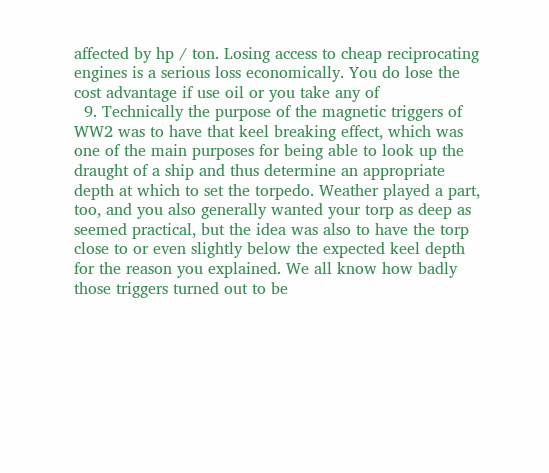affected by hp / ton. Losing access to cheap reciprocating engines is a serious loss economically. You do lose the cost advantage if use oil or you take any of
  9. Technically the purpose of the magnetic triggers of WW2 was to have that keel breaking effect, which was one of the main purposes for being able to look up the draught of a ship and thus determine an appropriate depth at which to set the torpedo. Weather played a part, too, and you also generally wanted your torp as deep as seemed practical, but the idea was also to have the torp close to or even slightly below the expected keel depth for the reason you explained. We all know how badly those triggers turned out to be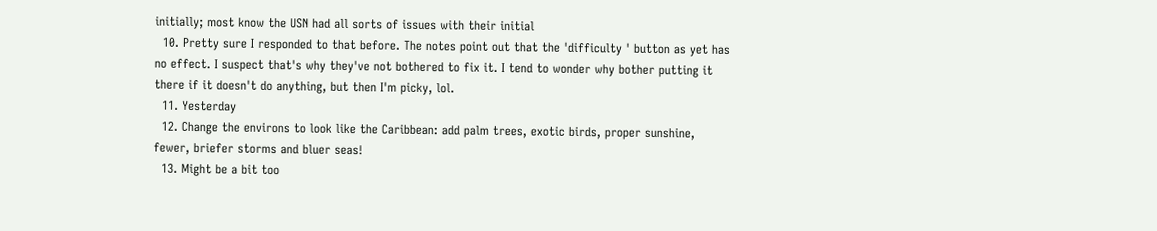initially; most know the USN had all sorts of issues with their initial
  10. Pretty sure I responded to that before. The notes point out that the 'difficulty ' button as yet has no effect. I suspect that's why they've not bothered to fix it. I tend to wonder why bother putting it there if it doesn't do anything, but then I'm picky, lol.
  11. Yesterday
  12. Change the environs to look like the Caribbean: add palm trees, exotic birds, proper sunshine, fewer, briefer storms and bluer seas!
  13. Might be a bit too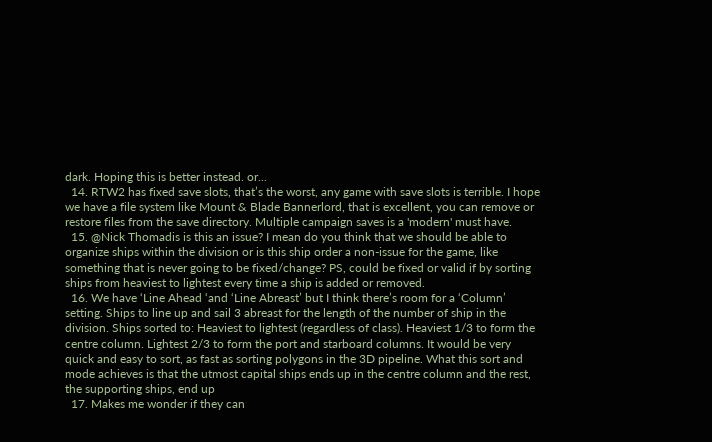dark. Hoping this is better instead. or...
  14. RTW2 has fixed save slots, that’s the worst, any game with save slots is terrible. I hope we have a file system like Mount & Blade Bannerlord, that is excellent, you can remove or restore files from the save directory. Multiple campaign saves is a 'modern' must have.
  15. @Nick Thomadis is this an issue? I mean do you think that we should be able to organize ships within the division or is this ship order a non-issue for the game, like something that is never going to be fixed/change? PS, could be fixed or valid if by sorting ships from heaviest to lightest every time a ship is added or removed.
  16. We have ‘Line Ahead ‘and ‘Line Abreast’ but I think there’s room for a ‘Column’ setting. Ships to line up and sail 3 abreast for the length of the number of ship in the division. Ships sorted to: Heaviest to lightest (regardless of class). Heaviest 1/3 to form the centre column. Lightest 2/3 to form the port and starboard columns. It would be very quick and easy to sort, as fast as sorting polygons in the 3D pipeline. What this sort and mode achieves is that the utmost capital ships ends up in the centre column and the rest, the supporting ships, end up
  17. Makes me wonder if they can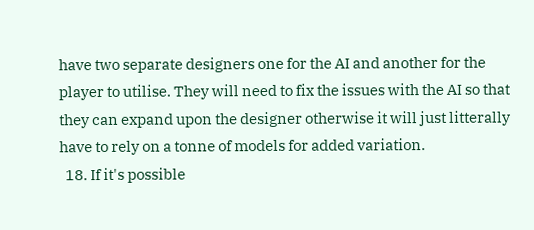have two separate designers one for the AI and another for the player to utilise. They will need to fix the issues with the AI so that they can expand upon the designer otherwise it will just litterally have to rely on a tonne of models for added variation.
  18. If it's possible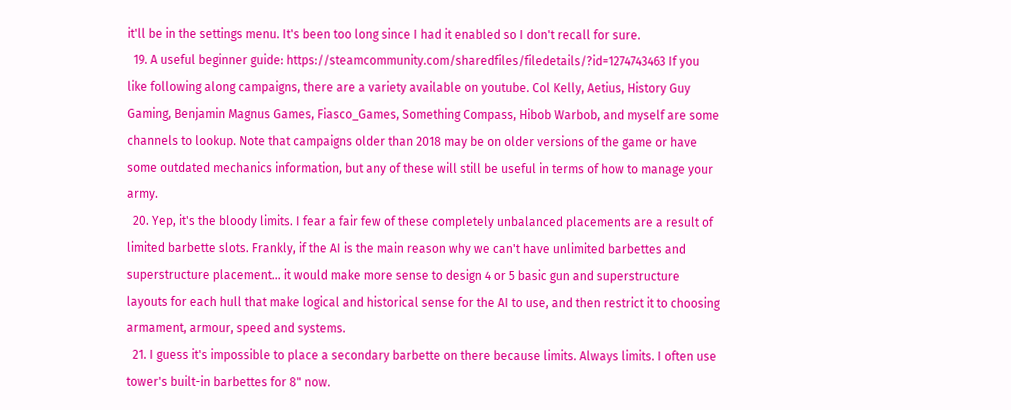it'll be in the settings menu. It's been too long since I had it enabled so I don't recall for sure.
  19. A useful beginner guide: https://steamcommunity.com/sharedfiles/filedetails/?id=1274743463 If you like following along campaigns, there are a variety available on youtube. Col Kelly, Aetius, History Guy Gaming, Benjamin Magnus Games, Fiasco_Games, Something Compass, Hibob Warbob, and myself are some channels to lookup. Note that campaigns older than 2018 may be on older versions of the game or have some outdated mechanics information, but any of these will still be useful in terms of how to manage your army.
  20. Yep, it's the bloody limits. I fear a fair few of these completely unbalanced placements are a result of limited barbette slots. Frankly, if the AI is the main reason why we can't have unlimited barbettes and superstructure placement... it would make more sense to design 4 or 5 basic gun and superstructure layouts for each hull that make logical and historical sense for the AI to use, and then restrict it to choosing armament, armour, speed and systems.
  21. I guess it's impossible to place a secondary barbette on there because limits. Always limits. I often use tower's built-in barbettes for 8" now.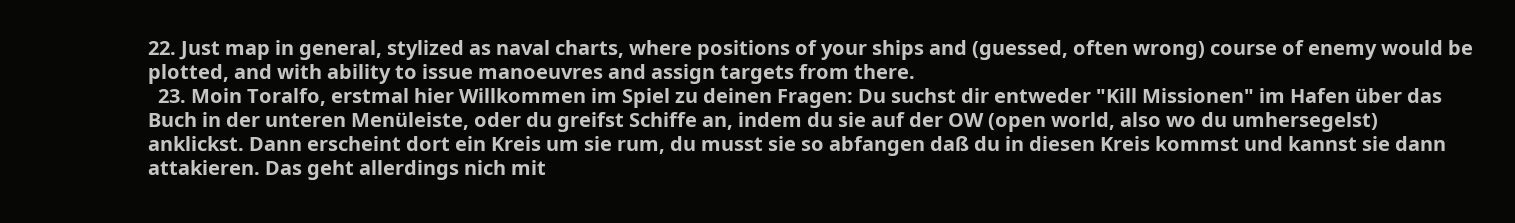22. Just map in general, stylized as naval charts, where positions of your ships and (guessed, often wrong) course of enemy would be plotted, and with ability to issue manoeuvres and assign targets from there.
  23. Moin Toralfo, erstmal hier Willkommen im Spiel zu deinen Fragen: Du suchst dir entweder "Kill Missionen" im Hafen über das Buch in der unteren Menüleiste, oder du greifst Schiffe an, indem du sie auf der OW (open world, also wo du umhersegelst) anklickst. Dann erscheint dort ein Kreis um sie rum, du musst sie so abfangen daß du in diesen Kreis kommst und kannst sie dann attakieren. Das geht allerdings nich mit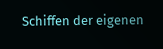Schiffen der eigenen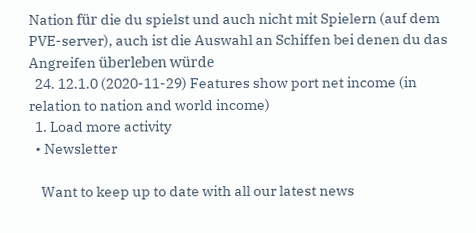Nation für die du spielst und auch nicht mit Spielern (auf dem PVE-server), auch ist die Auswahl an Schiffen bei denen du das Angreifen überleben würde
  24. 12.1.0 (2020-11-29) Features show port net income (in relation to nation and world income)
  1. Load more activity
  • Newsletter

    Want to keep up to date with all our latest news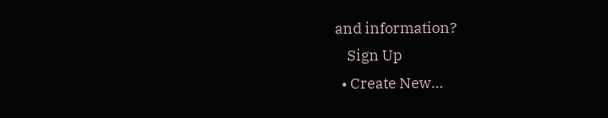and information?
    Sign Up
  • Create New...